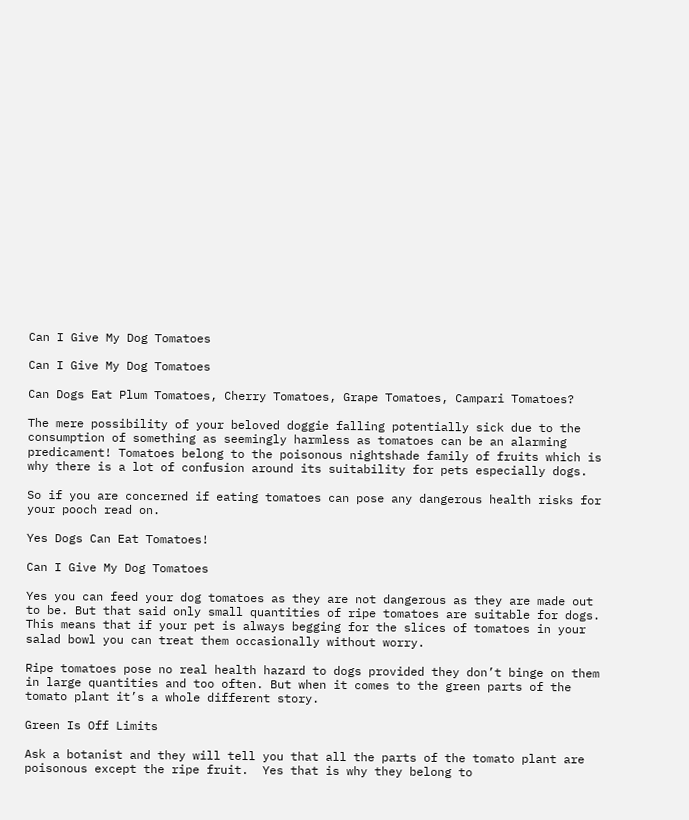Can I Give My Dog Tomatoes

Can I Give My Dog Tomatoes

Can Dogs Eat Plum Tomatoes, Cherry Tomatoes, Grape Tomatoes, Campari Tomatoes?

The mere possibility of your beloved doggie falling potentially sick due to the consumption of something as seemingly harmless as tomatoes can be an alarming predicament! Tomatoes belong to the poisonous nightshade family of fruits which is why there is a lot of confusion around its suitability for pets especially dogs.

So if you are concerned if eating tomatoes can pose any dangerous health risks for your pooch read on.

Yes Dogs Can Eat Tomatoes!

Can I Give My Dog Tomatoes

Yes you can feed your dog tomatoes as they are not dangerous as they are made out to be. But that said only small quantities of ripe tomatoes are suitable for dogs. This means that if your pet is always begging for the slices of tomatoes in your salad bowl you can treat them occasionally without worry.

Ripe tomatoes pose no real health hazard to dogs provided they don’t binge on them in large quantities and too often. But when it comes to the green parts of the tomato plant it’s a whole different story.

Green Is Off Limits

Ask a botanist and they will tell you that all the parts of the tomato plant are poisonous except the ripe fruit.  Yes that is why they belong to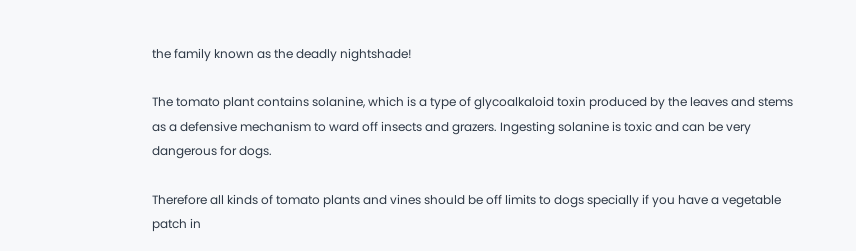the family known as the deadly nightshade!

The tomato plant contains solanine, which is a type of glycoalkaloid toxin produced by the leaves and stems as a defensive mechanism to ward off insects and grazers. Ingesting solanine is toxic and can be very dangerous for dogs.

Therefore all kinds of tomato plants and vines should be off limits to dogs specially if you have a vegetable patch in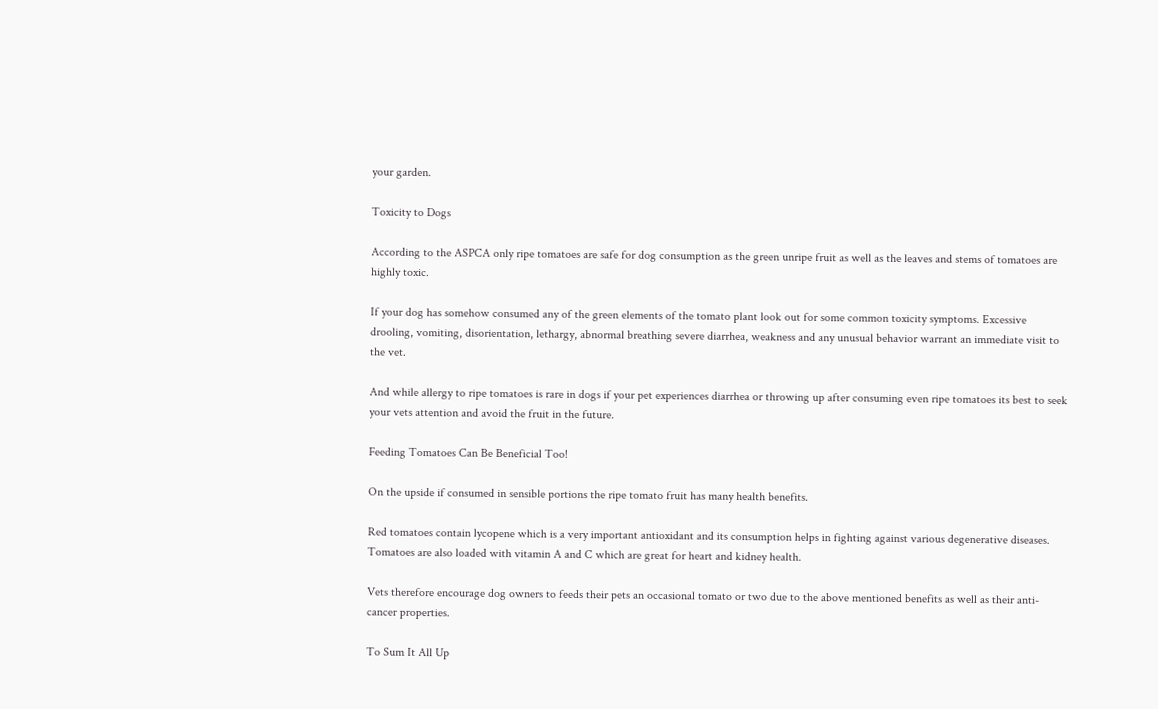your garden.

Toxicity to Dogs

According to the ASPCA only ripe tomatoes are safe for dog consumption as the green unripe fruit as well as the leaves and stems of tomatoes are highly toxic.

If your dog has somehow consumed any of the green elements of the tomato plant look out for some common toxicity symptoms. Excessive drooling, vomiting, disorientation, lethargy, abnormal breathing severe diarrhea, weakness and any unusual behavior warrant an immediate visit to the vet.

And while allergy to ripe tomatoes is rare in dogs if your pet experiences diarrhea or throwing up after consuming even ripe tomatoes its best to seek your vets attention and avoid the fruit in the future.

Feeding Tomatoes Can Be Beneficial Too!

On the upside if consumed in sensible portions the ripe tomato fruit has many health benefits.

Red tomatoes contain lycopene which is a very important antioxidant and its consumption helps in fighting against various degenerative diseases. Tomatoes are also loaded with vitamin A and C which are great for heart and kidney health.

Vets therefore encourage dog owners to feeds their pets an occasional tomato or two due to the above mentioned benefits as well as their anti-cancer properties.

To Sum It All Up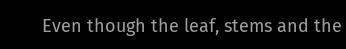Even though the leaf, stems and the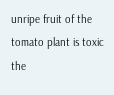unripe fruit of the tomato plant is toxic the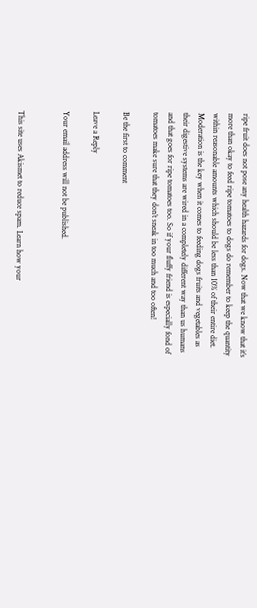ripe fruit does not pose any health hazards for dogs. Now that we know that it’s more than okay to feed ripe tomatoes to dogs do remember to keep the quantity within reasonable amounts which should be less than 10% of their entire diet.  Moderation is the key when it comes to feeding dogs fruits and vegetables as their digestive systems are wired in a completely different way than us humans and that goes for ripe tomatoes too. So if your fluffy friend is especially fond of tomatoes make sure that they don’t sneak in too much and too often!

Be the first to comment

Leave a Reply

Your email address will not be published.


This site uses Akismet to reduce spam. Learn how your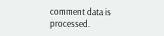comment data is processed.